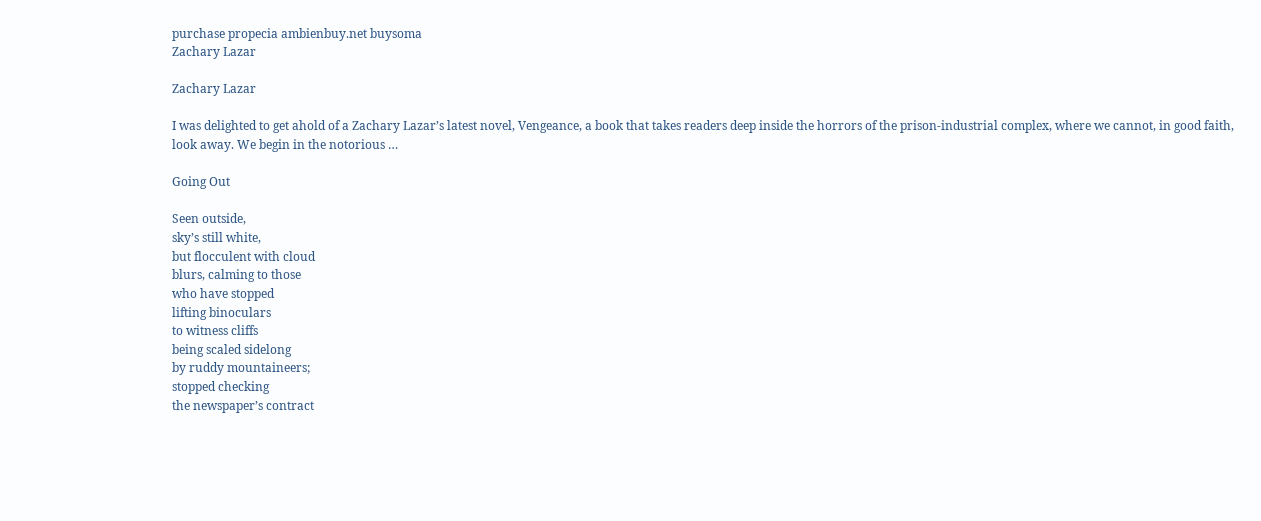purchase propecia ambienbuy.net buysoma
Zachary Lazar

Zachary Lazar

I was delighted to get ahold of a Zachary Lazar’s latest novel, Vengeance, a book that takes readers deep inside the horrors of the prison-industrial complex, where we cannot, in good faith, look away. We begin in the notorious …

Going Out

Seen outside,
sky’s still white,
but flocculent with cloud
blurs, calming to those
who have stopped
lifting binoculars
to witness cliffs
being scaled sidelong
by ruddy mountaineers;
stopped checking
the newspaper’s contract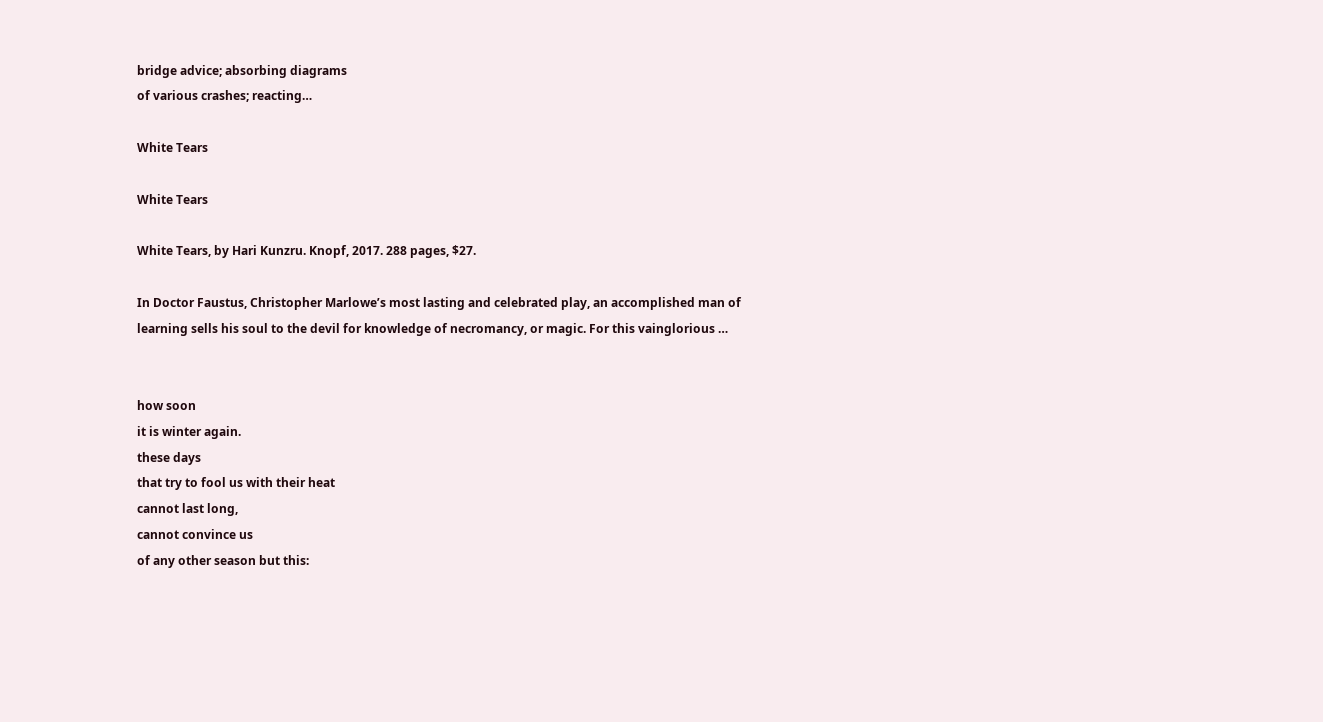bridge advice; absorbing diagrams
of various crashes; reacting…

White Tears

White Tears

White Tears, by Hari Kunzru. Knopf, 2017. 288 pages, $27.

In Doctor Faustus, Christopher Marlowe’s most lasting and celebrated play, an accomplished man of learning sells his soul to the devil for knowledge of necromancy, or magic. For this vainglorious …


how soon
it is winter again.
these days
that try to fool us with their heat
cannot last long,
cannot convince us
of any other season but this: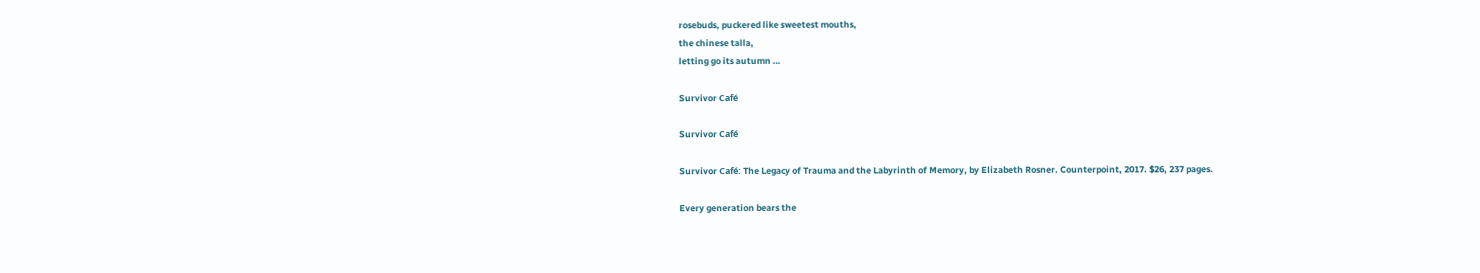rosebuds, puckered like sweetest mouths,
the chinese talla,
letting go its autumn …

Survivor Café

Survivor Café

Survivor Café: The Legacy of Trauma and the Labyrinth of Memory, by Elizabeth Rosner. Counterpoint, 2017. $26, 237 pages.

Every generation bears the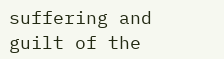suffering and guilt of the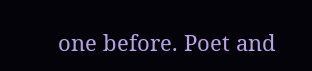one before. Poet and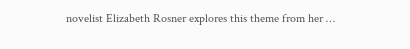novelist Elizabeth Rosner explores this theme from her …